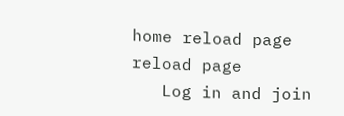home reload page reload page
   Log in and join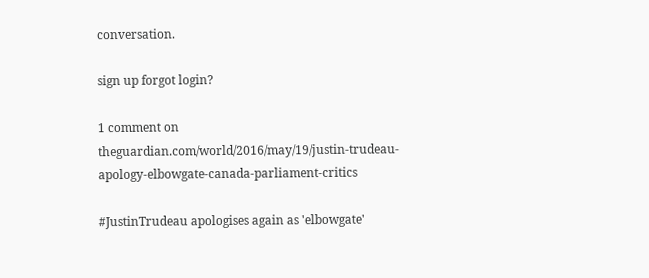conversation.

sign up forgot login?

1 comment on theguardian.com/world/2016/may/19/justin-trudeau-apology-elbowgate-canada-parliament-critics

#JustinTrudeau apologises again as 'elbowgate'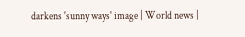darkens 'sunny ways' image | World news |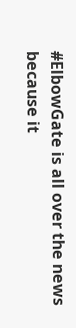#ElbowGate is all over the news because it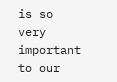is so very important to our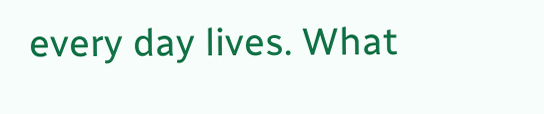every day lives. What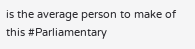is the average person to make of this #Parliamentary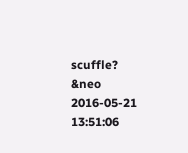scuffle?
&neo 2016-05-21 13:51:06